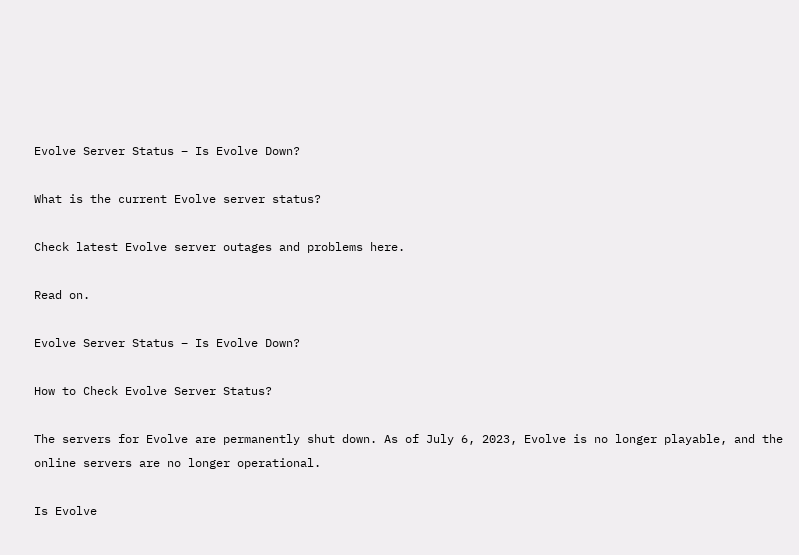Evolve Server Status – Is Evolve Down?

What is the current Evolve server status?

Check latest Evolve server outages and problems here.

Read on.

Evolve Server Status – Is Evolve Down?

How to Check Evolve Server Status?

The servers for Evolve are permanently shut down. As of July 6, 2023, Evolve is no longer playable, and the online servers are no longer operational.

Is Evolve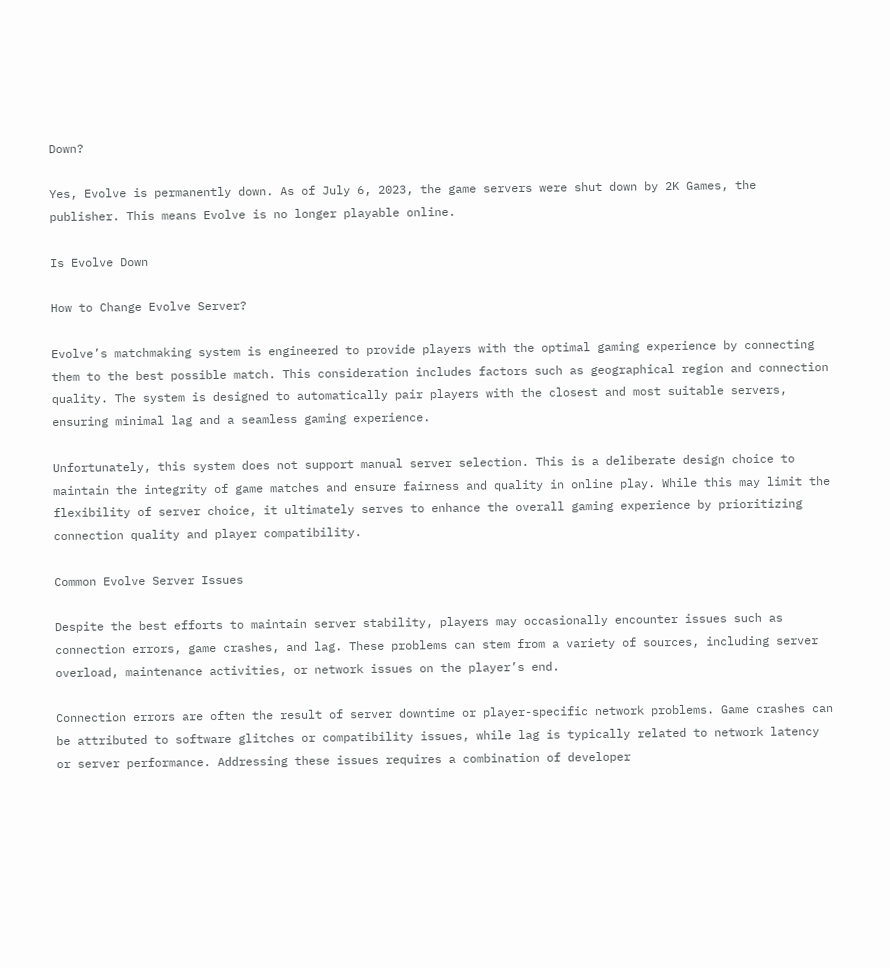Down?

Yes, Evolve is permanently down. As of July 6, 2023, the game servers were shut down by 2K Games, the publisher. This means Evolve is no longer playable online.

Is Evolve Down

How to Change Evolve Server?

Evolve’s matchmaking system is engineered to provide players with the optimal gaming experience by connecting them to the best possible match. This consideration includes factors such as geographical region and connection quality. The system is designed to automatically pair players with the closest and most suitable servers, ensuring minimal lag and a seamless gaming experience.

Unfortunately, this system does not support manual server selection. This is a deliberate design choice to maintain the integrity of game matches and ensure fairness and quality in online play. While this may limit the flexibility of server choice, it ultimately serves to enhance the overall gaming experience by prioritizing connection quality and player compatibility.

Common Evolve Server Issues

Despite the best efforts to maintain server stability, players may occasionally encounter issues such as connection errors, game crashes, and lag. These problems can stem from a variety of sources, including server overload, maintenance activities, or network issues on the player’s end.

Connection errors are often the result of server downtime or player-specific network problems. Game crashes can be attributed to software glitches or compatibility issues, while lag is typically related to network latency or server performance. Addressing these issues requires a combination of developer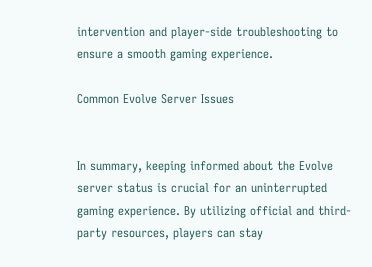intervention and player-side troubleshooting to ensure a smooth gaming experience.

Common Evolve Server Issues


In summary, keeping informed about the Evolve server status is crucial for an uninterrupted gaming experience. By utilizing official and third-party resources, players can stay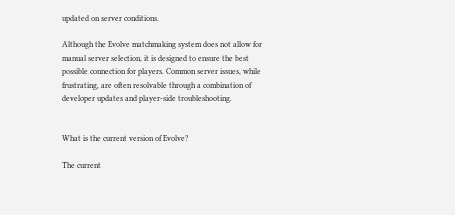updated on server conditions.

Although the Evolve matchmaking system does not allow for manual server selection, it is designed to ensure the best possible connection for players. Common server issues, while frustrating, are often resolvable through a combination of developer updates and player-side troubleshooting.


What is the current version of Evolve?

The current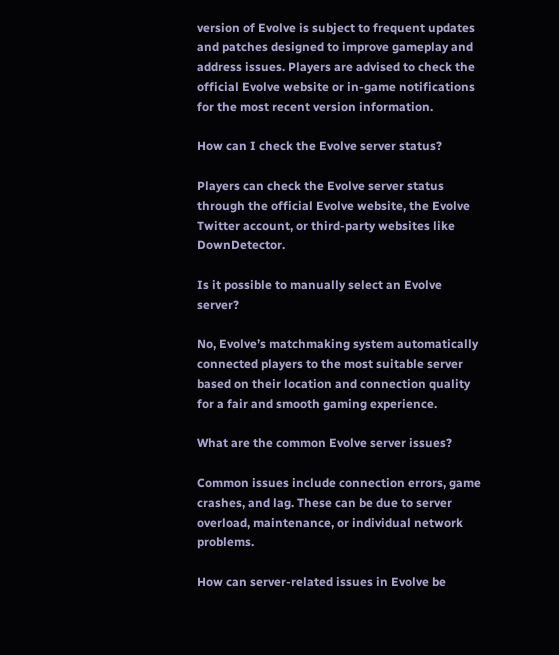version of Evolve is subject to frequent updates and patches designed to improve gameplay and address issues. Players are advised to check the official Evolve website or in-game notifications for the most recent version information.

How can I check the Evolve server status?

Players can check the Evolve server status through the official Evolve website, the Evolve Twitter account, or third-party websites like DownDetector.

Is it possible to manually select an Evolve server?

No, Evolve’s matchmaking system automatically connected players to the most suitable server based on their location and connection quality for a fair and smooth gaming experience.

What are the common Evolve server issues?

Common issues include connection errors, game crashes, and lag. These can be due to server overload, maintenance, or individual network problems.

How can server-related issues in Evolve be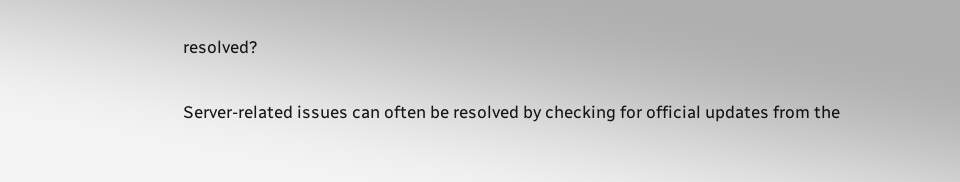resolved?

Server-related issues can often be resolved by checking for official updates from the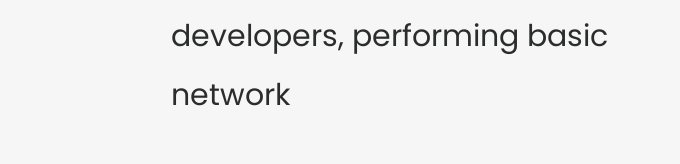developers, performing basic network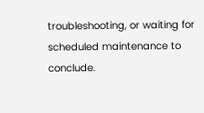troubleshooting, or waiting for scheduled maintenance to conclude.